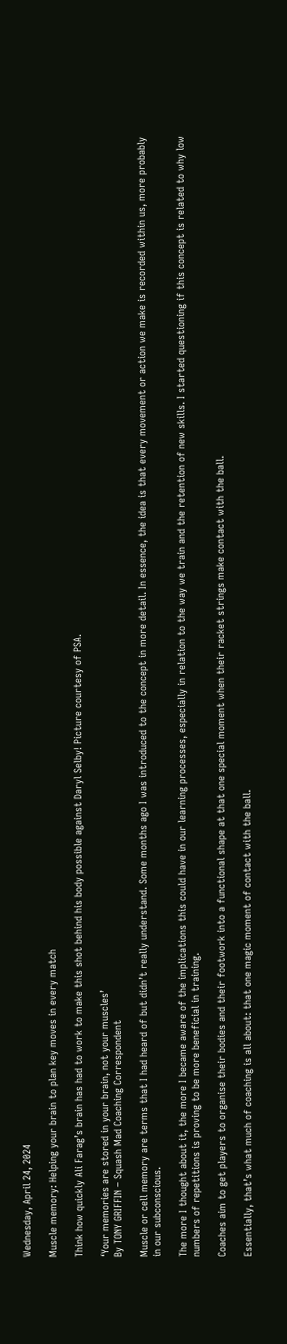Wednesday, April 24, 2024

Muscle memory: Helping your brain to plan key moves in every match

Think how quickly Ali Farag’s brain has had to work to make this shot behind his body possible against Daryl Selby! Picture courtesy of PSA.

‘Your memories are stored in your brain, not your muscles’
By TONY GRIFFIN – Squash Mad Coaching Correspondent

Muscle or cell memory are terms that I had heard of but didn’t really understand. Some months ago I was introduced to the concept in more detail. In essence, the idea is that every movement or action we make is recorded within us, more probably in our subconscious.

The more I thought about it, the more I became aware of the implications this could have in our learning processes, especially in relation to the way we train and the retention of new skills. I started questioning if this concept is related to why low numbers of repetitions is proving to be more beneficial in training.

Coaches aim to get players to organise their bodies and their footwork into a functional shape at that one special moment when their racket strings make contact with the ball.

Essentially, that’s what much of coaching is all about: that one magic moment of contact with the ball.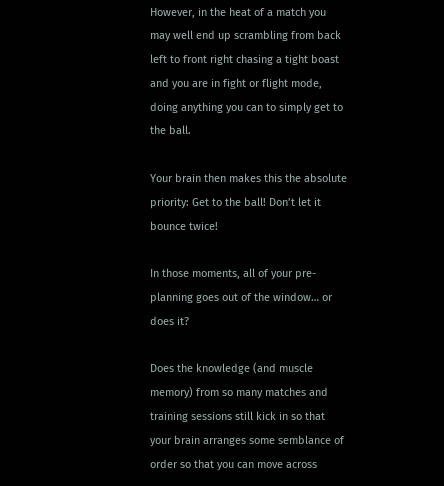However, in the heat of a match you may well end up scrambling from back left to front right chasing a tight boast and you are in fight or flight mode, doing anything you can to simply get to the ball.

Your brain then makes this the absolute priority: Get to the ball! Don’t let it bounce twice!

In those moments, all of your pre-planning goes out of the window… or does it?

Does the knowledge (and muscle memory) from so many matches and training sessions still kick in so that your brain arranges some semblance of order so that you can move across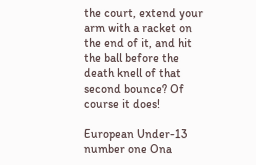the court, extend your arm with a racket on the end of it, and hit the ball before the death knell of that second bounce? Of course it does!

European Under-13 number one Ona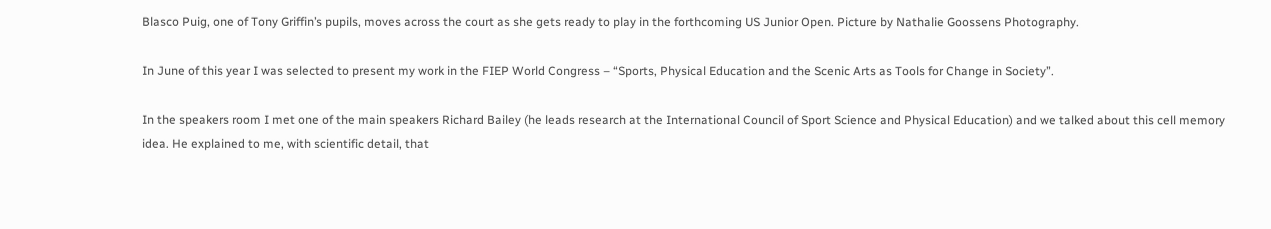Blasco Puig, one of Tony Griffin’s pupils, moves across the court as she gets ready to play in the forthcoming US Junior Open. Picture by Nathalie Goossens Photography.

In June of this year I was selected to present my work in the FIEP World Congress – “Sports, Physical Education and the Scenic Arts as Tools for Change in Society”.

In the speakers room I met one of the main speakers Richard Bailey (he leads research at the International Council of Sport Science and Physical Education) and we talked about this cell memory idea. He explained to me, with scientific detail, that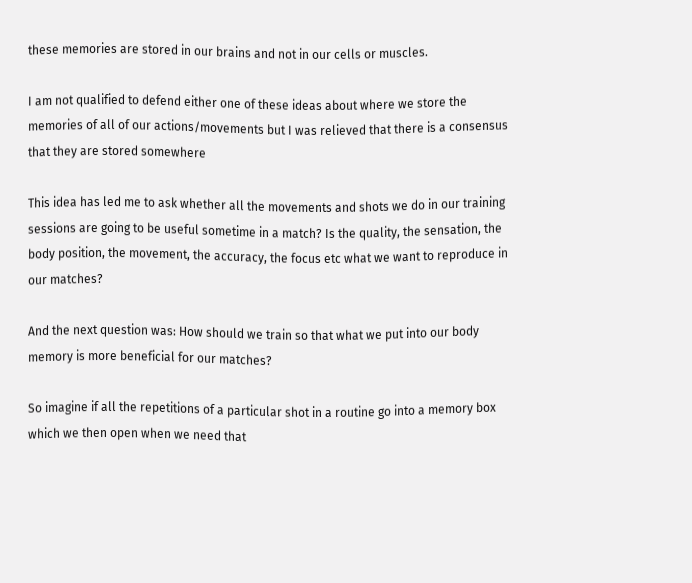these memories are stored in our brains and not in our cells or muscles.

I am not qualified to defend either one of these ideas about where we store the memories of all of our actions/movements but I was relieved that there is a consensus that they are stored somewhere

This idea has led me to ask whether all the movements and shots we do in our training sessions are going to be useful sometime in a match? Is the quality, the sensation, the body position, the movement, the accuracy, the focus etc what we want to reproduce in our matches?

And the next question was: How should we train so that what we put into our body memory is more beneficial for our matches?

So imagine if all the repetitions of a particular shot in a routine go into a memory box which we then open when we need that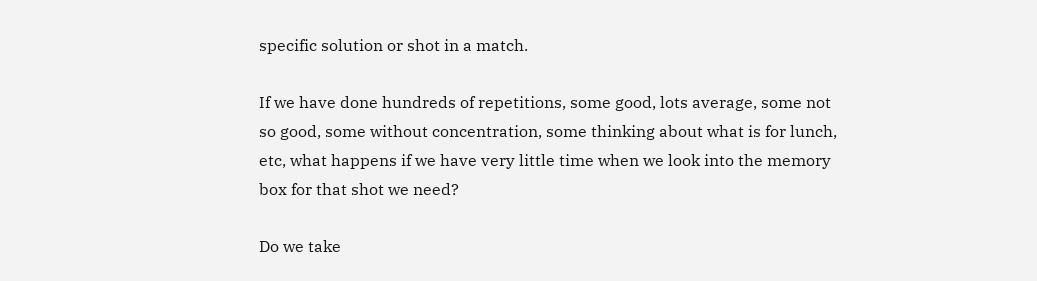specific solution or shot in a match.

If we have done hundreds of repetitions, some good, lots average, some not so good, some without concentration, some thinking about what is for lunch, etc, what happens if we have very little time when we look into the memory box for that shot we need?

Do we take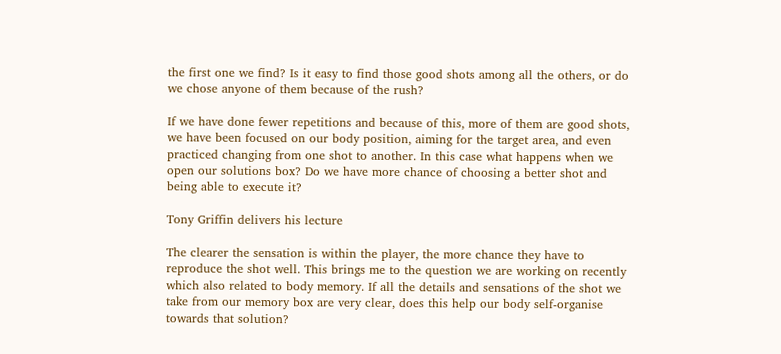the first one we find? Is it easy to find those good shots among all the others, or do we chose anyone of them because of the rush?

If we have done fewer repetitions and because of this, more of them are good shots, we have been focused on our body position, aiming for the target area, and even practiced changing from one shot to another. In this case what happens when we open our solutions box? Do we have more chance of choosing a better shot and being able to execute it?

Tony Griffin delivers his lecture

The clearer the sensation is within the player, the more chance they have to reproduce the shot well. This brings me to the question we are working on recently which also related to body memory. If all the details and sensations of the shot we take from our memory box are very clear, does this help our body self-organise towards that solution?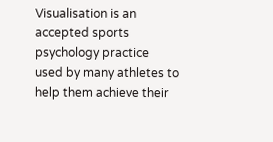Visualisation is an accepted sports psychology practice used by many athletes to help them achieve their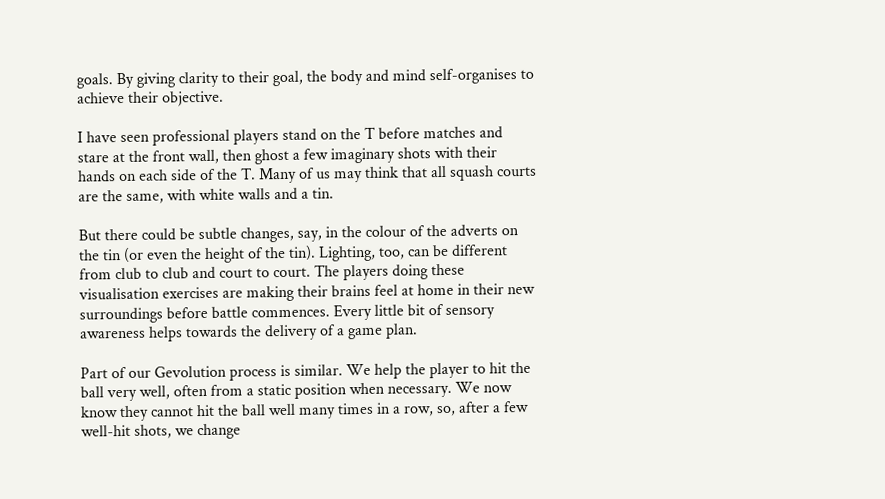goals. By giving clarity to their goal, the body and mind self-organises to achieve their objective.

I have seen professional players stand on the T before matches and stare at the front wall, then ghost a few imaginary shots with their hands on each side of the T. Many of us may think that all squash courts are the same, with white walls and a tin.

But there could be subtle changes, say, in the colour of the adverts on the tin (or even the height of the tin). Lighting, too, can be different from club to club and court to court. The players doing these visualisation exercises are making their brains feel at home in their new surroundings before battle commences. Every little bit of sensory awareness helps towards the delivery of a game plan.

Part of our Gevolution process is similar. We help the player to hit the ball very well, often from a static position when necessary. We now know they cannot hit the ball well many times in a row, so, after a few well-hit shots, we change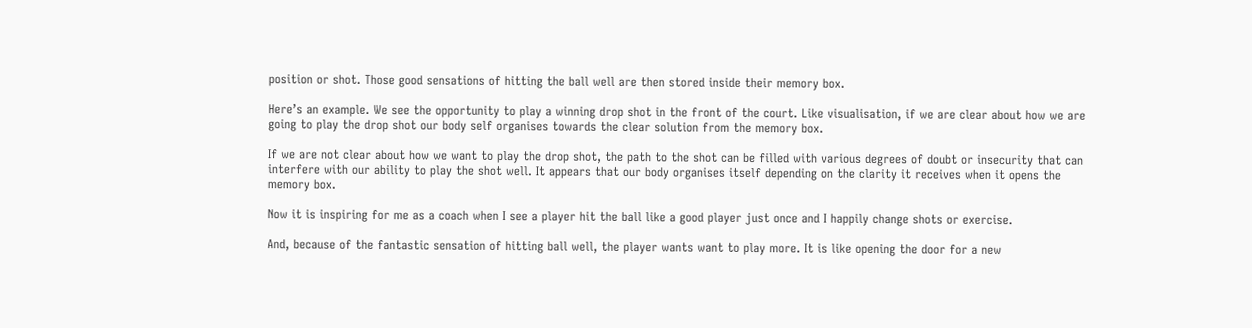position or shot. Those good sensations of hitting the ball well are then stored inside their memory box.

Here’s an example. We see the opportunity to play a winning drop shot in the front of the court. Like visualisation, if we are clear about how we are going to play the drop shot our body self organises towards the clear solution from the memory box.

If we are not clear about how we want to play the drop shot, the path to the shot can be filled with various degrees of doubt or insecurity that can interfere with our ability to play the shot well. It appears that our body organises itself depending on the clarity it receives when it opens the memory box.

Now it is inspiring for me as a coach when I see a player hit the ball like a good player just once and I happily change shots or exercise.

And, because of the fantastic sensation of hitting ball well, the player wants want to play more. It is like opening the door for a new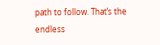path to follow. That’s the endless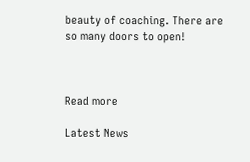beauty of coaching. There are so many doors to open!



Read more

Latest News